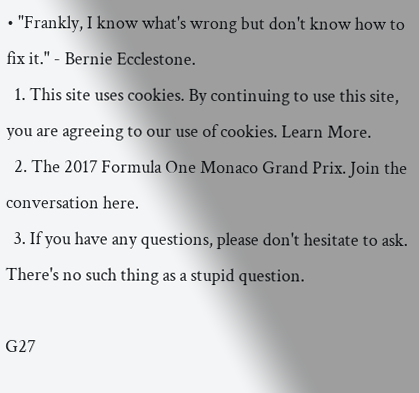• "Frankly, I know what's wrong but don't know how to fix it." - Bernie Ecclestone.
  1. This site uses cookies. By continuing to use this site, you are agreeing to our use of cookies. Learn More.
  2. The 2017 Formula One Monaco Grand Prix. Join the conversation here.
  3. If you have any questions, please don't hesitate to ask. There's no such thing as a stupid question.

G27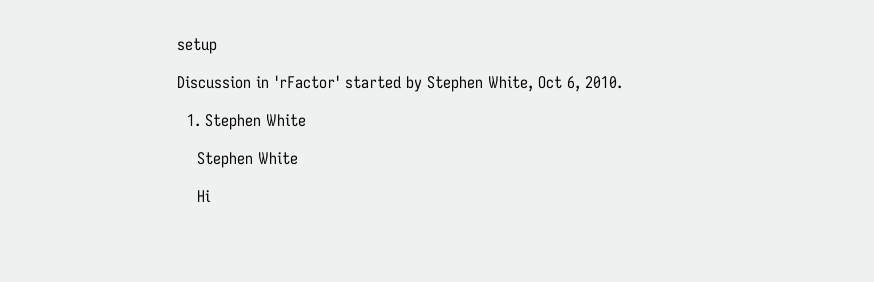setup

Discussion in 'rFactor' started by Stephen White, Oct 6, 2010.

  1. Stephen White

    Stephen White

    Hi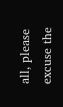all, please excuse the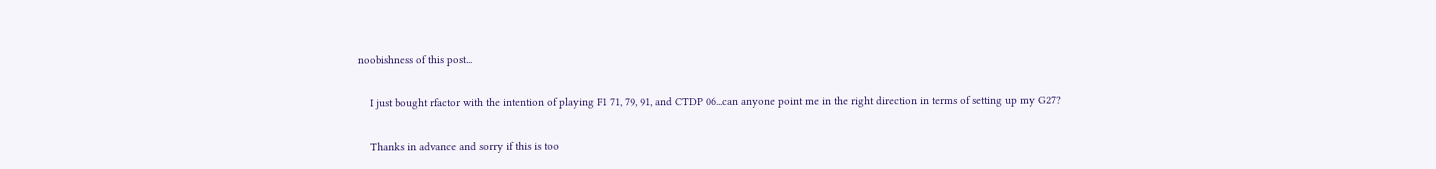noobishness of this post...

    I just bought rfactor with the intention of playing F1 71, 79, 91, and CTDP 06...can anyone point me in the right direction in terms of setting up my G27?

    Thanks in advance and sorry if this is too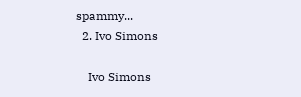spammy...
  2. Ivo Simons

    Ivo Simons